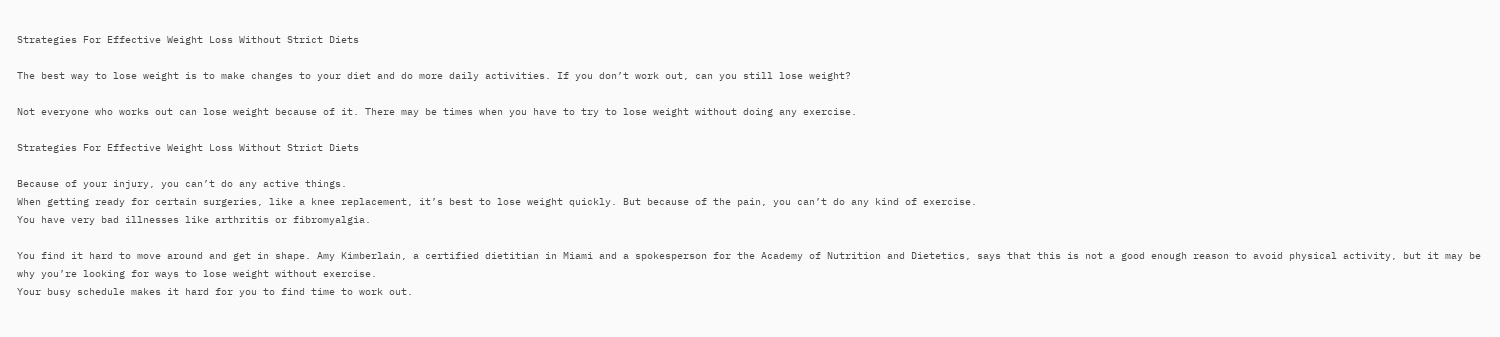Strategies For Effective Weight Loss Without Strict Diets

The best way to lose weight is to make changes to your diet and do more daily activities. If you don’t work out, can you still lose weight?

Not everyone who works out can lose weight because of it. There may be times when you have to try to lose weight without doing any exercise.

Strategies For Effective Weight Loss Without Strict Diets

Because of your injury, you can’t do any active things.
When getting ready for certain surgeries, like a knee replacement, it’s best to lose weight quickly. But because of the pain, you can’t do any kind of exercise.
You have very bad illnesses like arthritis or fibromyalgia.

You find it hard to move around and get in shape. Amy Kimberlain, a certified dietitian in Miami and a spokesperson for the Academy of Nutrition and Dietetics, says that this is not a good enough reason to avoid physical activity, but it may be why you’re looking for ways to lose weight without exercise.
Your busy schedule makes it hard for you to find time to work out.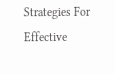Strategies For Effective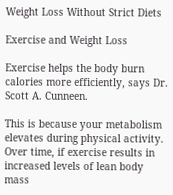Weight Loss Without Strict Diets

Exercise and Weight Loss

Exercise helps the body burn calories more efficiently, says Dr. Scott A. Cunneen.

This is because your metabolism elevates during physical activity. Over time, if exercise results in increased levels of lean body mass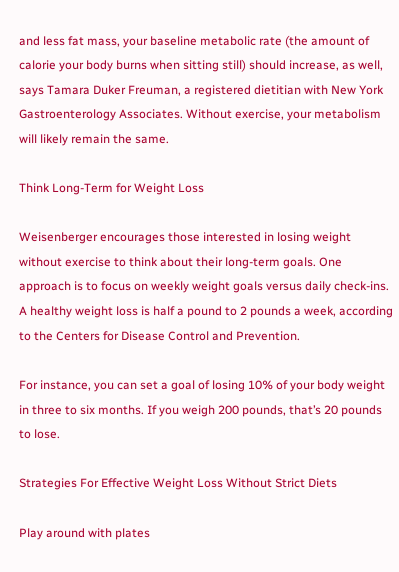and less fat mass, your baseline metabolic rate (the amount of calorie your body burns when sitting still) should increase, as well, says Tamara Duker Freuman, a registered dietitian with New York Gastroenterology Associates. Without exercise, your metabolism will likely remain the same.

Think Long-Term for Weight Loss

Weisenberger encourages those interested in losing weight without exercise to think about their long-term goals. One approach is to focus on weekly weight goals versus daily check-ins. A healthy weight loss is half a pound to 2 pounds a week, according to the Centers for Disease Control and Prevention.

For instance, you can set a goal of losing 10% of your body weight in three to six months. If you weigh 200 pounds, that’s 20 pounds to lose.

Strategies For Effective Weight Loss Without Strict Diets

Play around with plates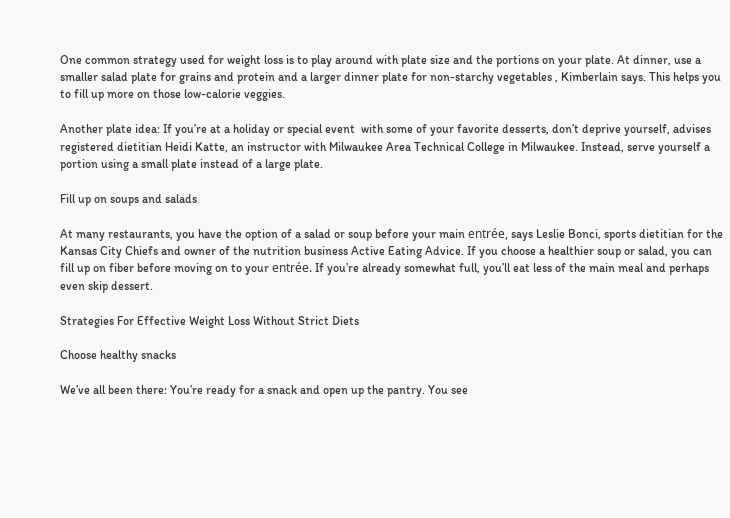One common strategy used for weight loss is to play around with plate size and the portions on your plate. At dinner, use a smaller salad plate for grains and protein and a larger dinner plate for non-starchy vegetables , Kimberlain says. This helps you to fill up more on those low-calorie veggies.

Another plate idea: If you’re at a holiday or special event  with some of your favorite desserts, don’t deprive yourself, advises registered dietitian Heidi Katte, an instructor with Milwaukee Area Technical College in Milwaukee. Instead, serve yourself a portion using a small plate instead of a large plate.

Fill up on soups and salads

At many restaurants, you have the option of a salad or soup before your main entrée, says Leslie Bonci, sports dietitian for the Kansas City Chiefs and owner of the nutrition business Active Eating Advice. If you choose a healthier soup or salad, you can fill up on fiber before moving on to your entrée. If you’re already somewhat full, you’ll eat less of the main meal and perhaps even skip dessert.

Strategies For Effective Weight Loss Without Strict Diets

Choose healthy snacks

We’ve all been there: You’re ready for a snack and open up the pantry. You see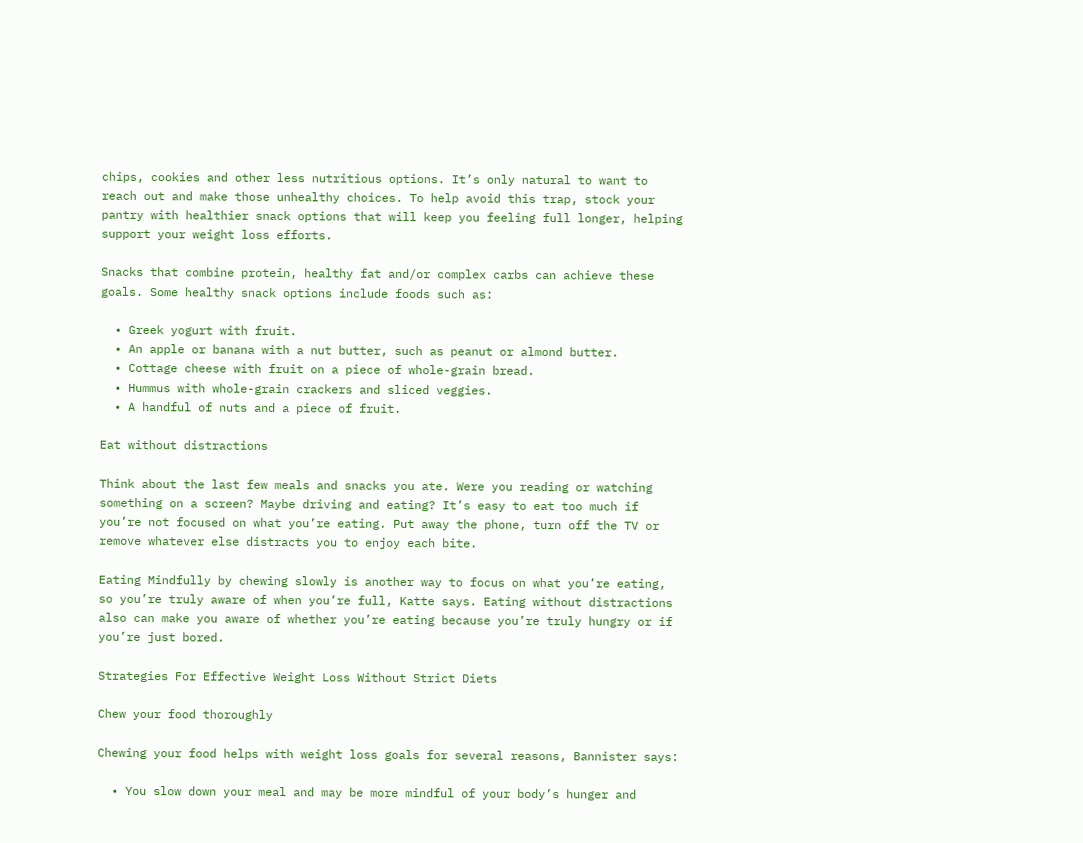chips, cookies and other less nutritious options. It’s only natural to want to reach out and make those unhealthy choices. To help avoid this trap, stock your pantry with healthier snack options that will keep you feeling full longer, helping support your weight loss efforts.

Snacks that combine protein, healthy fat and/or complex carbs can achieve these goals. Some healthy snack options include foods such as:

  • Greek yogurt with fruit.
  • An apple or banana with a nut butter, such as peanut or almond butter.
  • Cottage cheese with fruit on a piece of whole-grain bread.
  • Hummus with whole-grain crackers and sliced veggies.
  • A handful of nuts and a piece of fruit.

Eat without distractions

Think about the last few meals and snacks you ate. Were you reading or watching something on a screen? Maybe driving and eating? It’s easy to eat too much if you’re not focused on what you’re eating. Put away the phone, turn off the TV or remove whatever else distracts you to enjoy each bite.

Eating Mindfully by chewing slowly is another way to focus on what you’re eating, so you’re truly aware of when you’re full, Katte says. Eating without distractions also can make you aware of whether you’re eating because you’re truly hungry or if you’re just bored.

Strategies For Effective Weight Loss Without Strict Diets

Chew your food thoroughly

Chewing your food helps with weight loss goals for several reasons, Bannister says:

  • You slow down your meal and may be more mindful of your body’s hunger and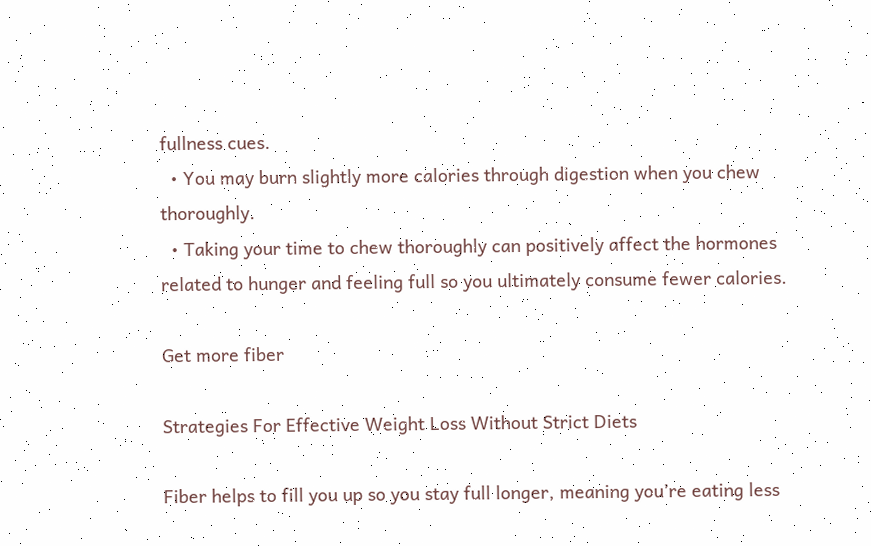fullness cues.
  • You may burn slightly more calories through digestion when you chew thoroughly.
  • Taking your time to chew thoroughly can positively affect the hormones related to hunger and feeling full so you ultimately consume fewer calories.

Get more fiber

Strategies For Effective Weight Loss Without Strict Diets

Fiber helps to fill you up so you stay full longer, meaning you’re eating less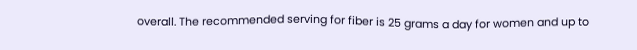overall. The recommended serving for fiber is 25 grams a day for women and up to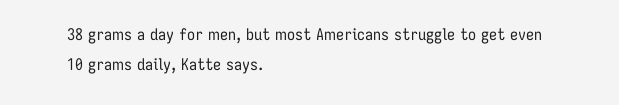38 grams a day for men, but most Americans struggle to get even 10 grams daily, Katte says.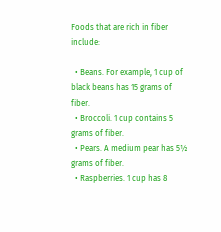Foods that are rich in fiber include:

  • Beans. For example, 1 cup of black beans has 15 grams of fiber.
  • Broccoli. 1 cup contains 5 grams of fiber.
  • Pears. A medium pear has 5½ grams of fiber.
  • Raspberries. 1 cup has 8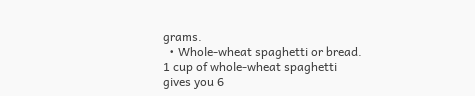grams.
  • Whole-wheat spaghetti or bread. 1 cup of whole-wheat spaghetti gives you 6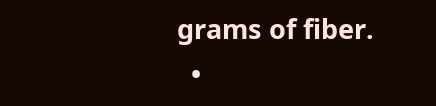grams of fiber.
  •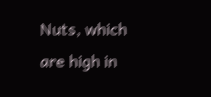Nuts, which are high in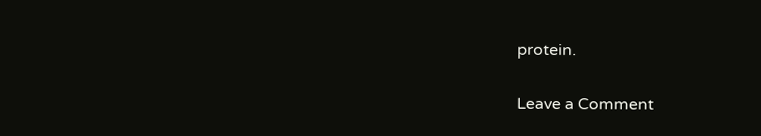protein.

Leave a Comment